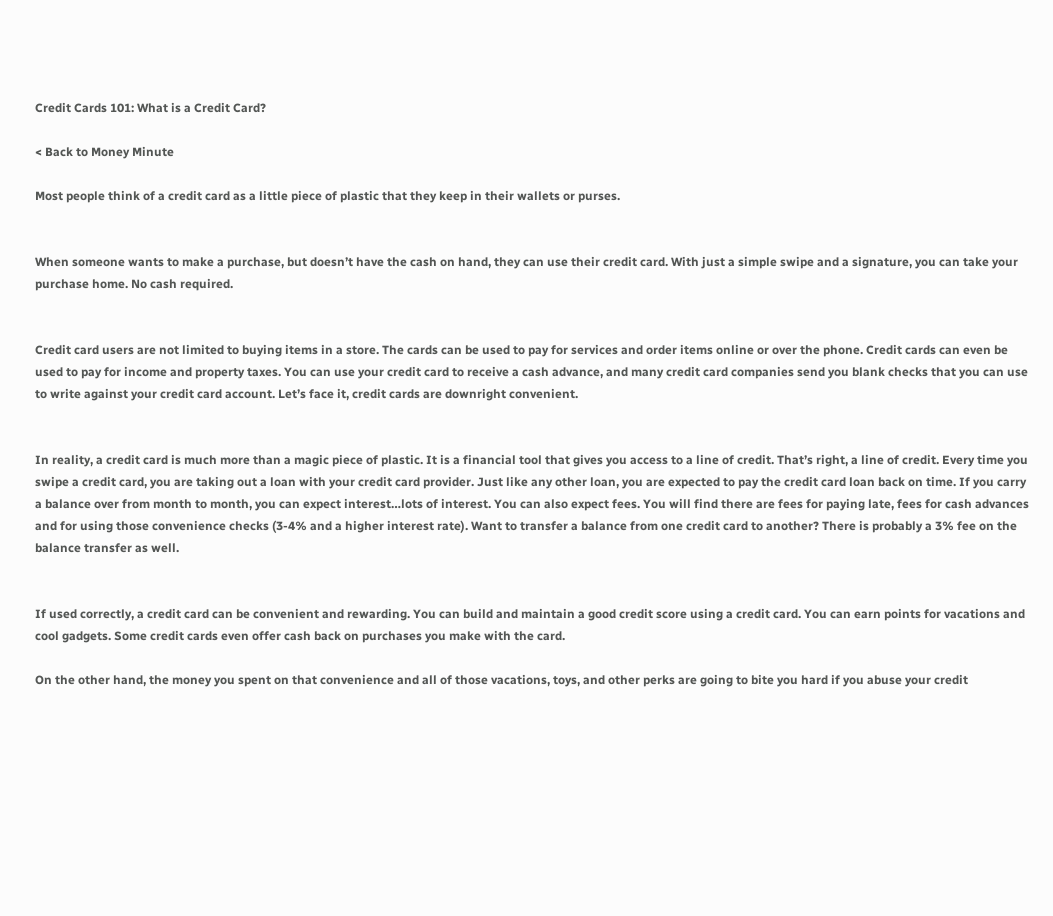Credit Cards 101: What is a Credit Card?

< Back to Money Minute

Most people think of a credit card as a little piece of plastic that they keep in their wallets or purses.


When someone wants to make a purchase, but doesn’t have the cash on hand, they can use their credit card. With just a simple swipe and a signature, you can take your purchase home. No cash required.


Credit card users are not limited to buying items in a store. The cards can be used to pay for services and order items online or over the phone. Credit cards can even be used to pay for income and property taxes. You can use your credit card to receive a cash advance, and many credit card companies send you blank checks that you can use to write against your credit card account. Let’s face it, credit cards are downright convenient.


In reality, a credit card is much more than a magic piece of plastic. It is a financial tool that gives you access to a line of credit. That’s right, a line of credit. Every time you swipe a credit card, you are taking out a loan with your credit card provider. Just like any other loan, you are expected to pay the credit card loan back on time. If you carry a balance over from month to month, you can expect interest…lots of interest. You can also expect fees. You will find there are fees for paying late, fees for cash advances and for using those convenience checks (3-4% and a higher interest rate). Want to transfer a balance from one credit card to another? There is probably a 3% fee on the balance transfer as well.


If used correctly, a credit card can be convenient and rewarding. You can build and maintain a good credit score using a credit card. You can earn points for vacations and cool gadgets. Some credit cards even offer cash back on purchases you make with the card.

On the other hand, the money you spent on that convenience and all of those vacations, toys, and other perks are going to bite you hard if you abuse your credit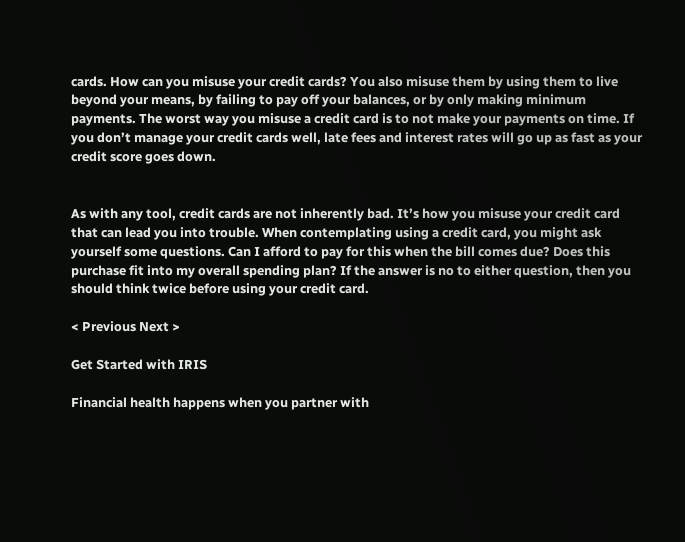cards. How can you misuse your credit cards? You also misuse them by using them to live beyond your means, by failing to pay off your balances, or by only making minimum payments. The worst way you misuse a credit card is to not make your payments on time. If you don’t manage your credit cards well, late fees and interest rates will go up as fast as your credit score goes down.


As with any tool, credit cards are not inherently bad. It’s how you misuse your credit card that can lead you into trouble. When contemplating using a credit card, you might ask yourself some questions. Can I afford to pay for this when the bill comes due? Does this purchase fit into my overall spending plan? If the answer is no to either question, then you should think twice before using your credit card.

< Previous Next >

Get Started with IRIS

Financial health happens when you partner with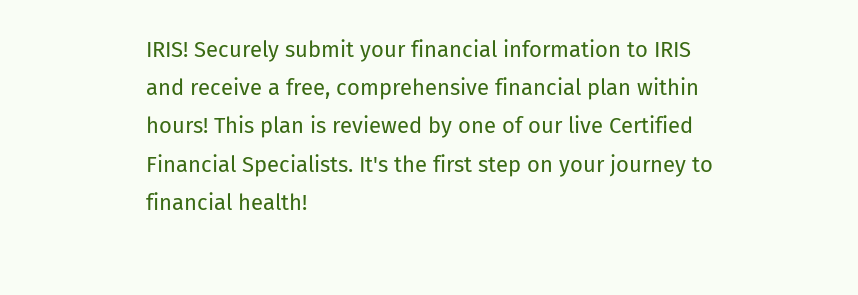IRIS! Securely submit your financial information to IRIS and receive a free, comprehensive financial plan within hours! This plan is reviewed by one of our live Certified Financial Specialists. It's the first step on your journey to financial health!